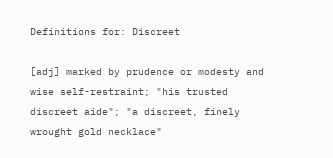Definitions for: Discreet

[adj] marked by prudence or modesty and wise self-restraint; "his trusted discreet aide"; "a discreet, finely wrought gold necklace"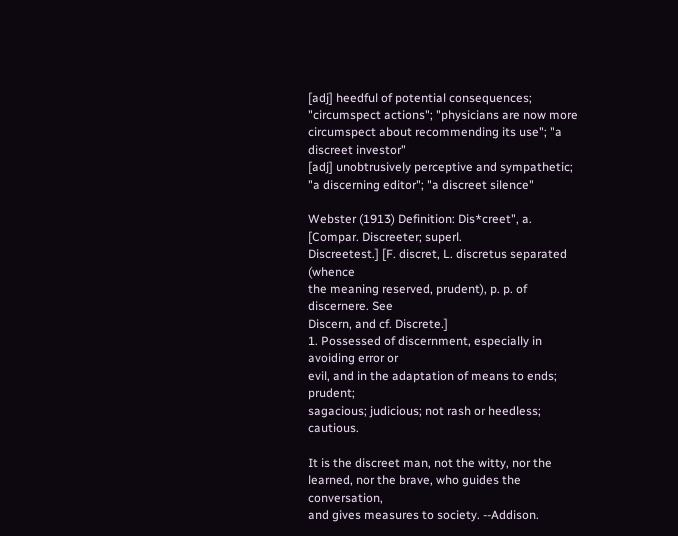[adj] heedful of potential consequences; "circumspect actions"; "physicians are now more circumspect about recommending its use"; "a discreet investor"
[adj] unobtrusively perceptive and sympathetic; "a discerning editor"; "a discreet silence"

Webster (1913) Definition: Dis*creet", a. [Compar. Discreeter; superl.
Discreetest.] [F. discret, L. discretus separated (whence
the meaning reserved, prudent), p. p. of discernere. See
Discern, and cf. Discrete.]
1. Possessed of discernment, especially in avoiding error or
evil, and in the adaptation of means to ends; prudent;
sagacious; judicious; not rash or heedless; cautious.

It is the discreet man, not the witty, nor the
learned, nor the brave, who guides the conversation,
and gives measures to society. --Addison.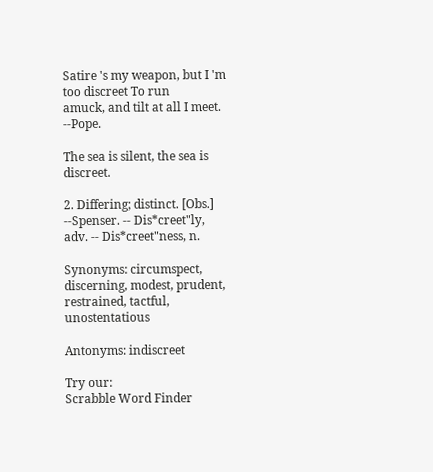Satire 's my weapon, but I 'm too discreet To run
amuck, and tilt at all I meet. --Pope.

The sea is silent, the sea is discreet.

2. Differing; distinct. [Obs.] --Spenser. -- Dis*creet"ly,
adv. -- Dis*creet"ness, n.

Synonyms: circumspect, discerning, modest, prudent, restrained, tactful, unostentatious

Antonyms: indiscreet

Try our:
Scrabble Word Finder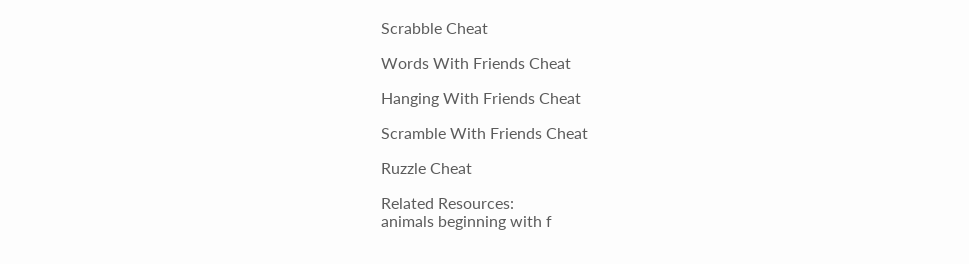Scrabble Cheat

Words With Friends Cheat

Hanging With Friends Cheat

Scramble With Friends Cheat

Ruzzle Cheat

Related Resources:
animals beginning with f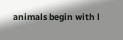animals begin with l